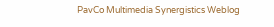PavCo Multimedia Synergistics Weblog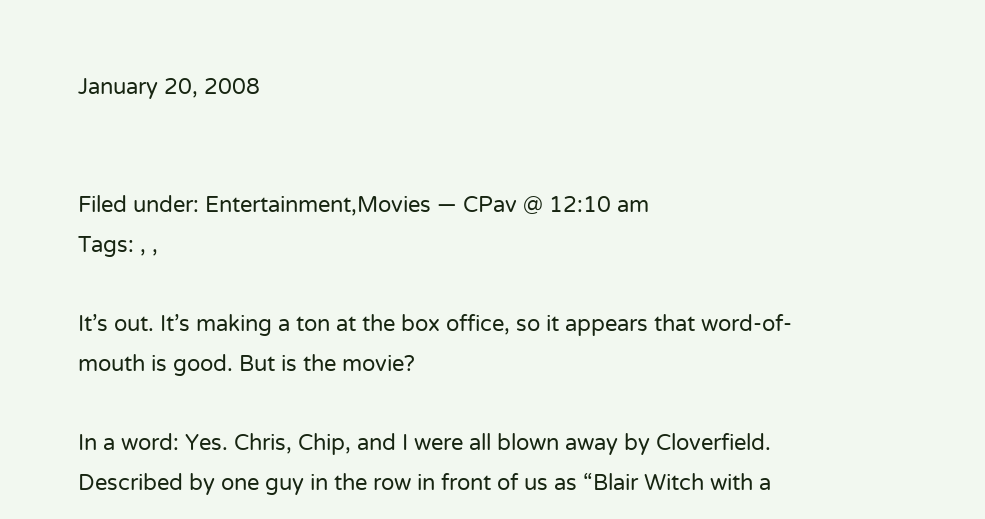January 20, 2008


Filed under: Entertainment,Movies — CPav @ 12:10 am
Tags: , ,

It’s out. It’s making a ton at the box office, so it appears that word-of-mouth is good. But is the movie?

In a word: Yes. Chris, Chip, and I were all blown away by Cloverfield. Described by one guy in the row in front of us as “Blair Witch with a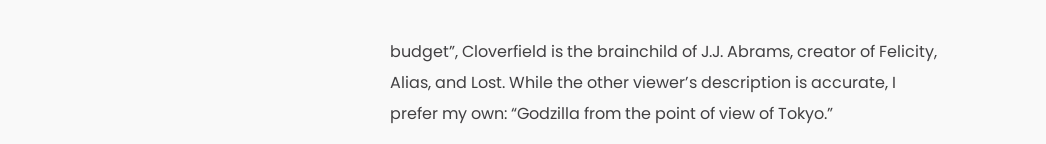budget”, Cloverfield is the brainchild of J.J. Abrams, creator of Felicity, Alias, and Lost. While the other viewer’s description is accurate, I prefer my own: “Godzilla from the point of view of Tokyo.”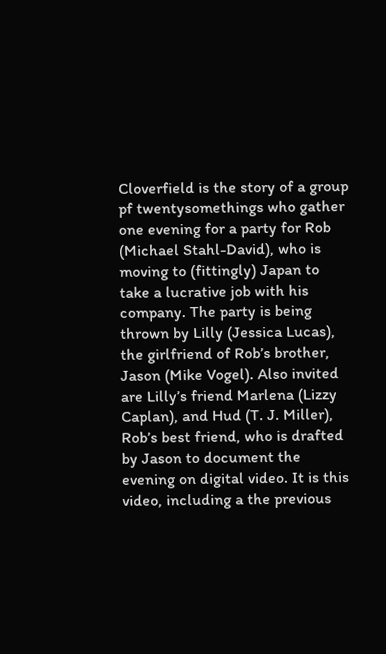Cloverfield is the story of a group pf twentysomethings who gather one evening for a party for Rob (Michael Stahl-David), who is moving to (fittingly) Japan to take a lucrative job with his company. The party is being thrown by Lilly (Jessica Lucas), the girlfriend of Rob’s brother, Jason (Mike Vogel). Also invited are Lilly’s friend Marlena (Lizzy Caplan), and Hud (T. J. Miller), Rob’s best friend, who is drafted by Jason to document the evening on digital video. It is this video, including a the previous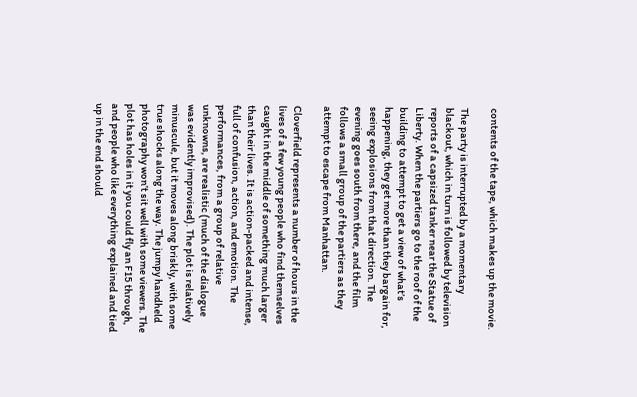contents of the tape, which makes up the movie.

The party is interrupted by a momentary blackout, which in turn is followed by television reports of a capsized tanker near the Statue of Liberty. When the partiers go to the roof of the building to attempt to get a view of what’s happening, they get more than they bargain for, seeing explosions from that direction. The evening goes south from there, and the film follows a small group of the partiers as they attempt to escape from Manhattan.

Cloverfield represents a number of hours in the lives of a few young people who find themselves caught in the middle of something much larger than their lives. It is action-packed and intense, full of confusion, action, and emotion. The performances, from a group of relative unknowns, are realistic (much of the dialogue was evidently improvised). The plot is relatively minuscule, but it moves along briskly, with some true shocks along the way. The jumpy handheld photography won’t sit well with some viewers. The plot has holes in it you could fly an F15 through, and people who like everything explained and tied up in the end should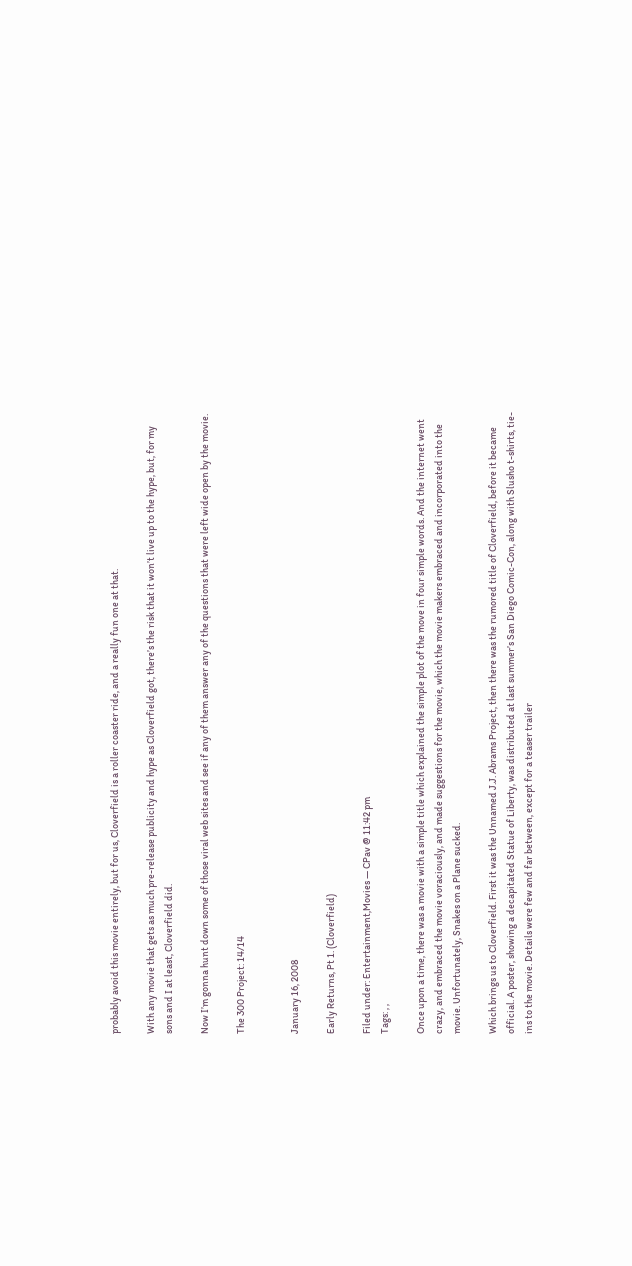probably avoid this movie entirely, but for us, Cloverfield is a roller coaster ride, and a really fun one at that.

With any movie that gets as much pre-release publicity and hype as Cloverfield got, there’s the risk that it won’t live up to the hype, but, for my sons and I at least, Cloverfield did.

Now I’m gonna hunt down some of those viral web sites and see if any of them answer any of the questions that were left wide open by the movie.

The 300 Project: 14/14


January 16, 2008

Early Returns, Pt 1. (Cloverfield)

Filed under: Entertainment,Movies — CPav @ 11:42 pm
Tags: , ,

Once upon a time, there was a movie with a simple title which explained the simple plot of the move in four simple words. And the internet went crazy, and embraced the movie voraciously, and made suggestions for the movie, which the movie makers embraced and incorporated into the movie. Unfortunately, Snakes on a Plane sucked.

Which brings us to Cloverfield. First it was the Unnamed J.J. Abrams Project, then there was the rumored title of Cloverfield, before it became official. A poster, showing a decapitated Statue of Liberty, was distributed at last summer’s San Diego Comic-Con, along with Slusho t-shirts, tie-ins to the movie. Details were few and far between, except for a teaser trailer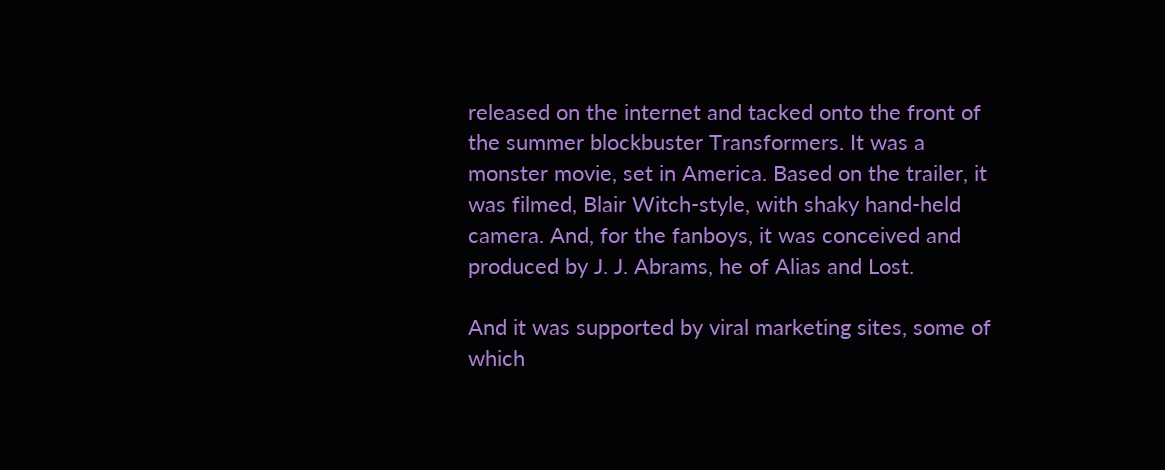released on the internet and tacked onto the front of the summer blockbuster Transformers. It was a monster movie, set in America. Based on the trailer, it was filmed, Blair Witch-style, with shaky hand-held camera. And, for the fanboys, it was conceived and produced by J. J. Abrams, he of Alias and Lost.

And it was supported by viral marketing sites, some of which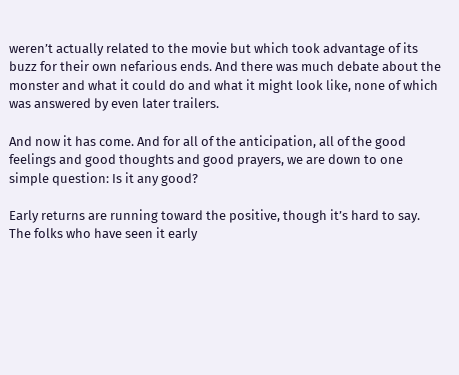weren’t actually related to the movie but which took advantage of its buzz for their own nefarious ends. And there was much debate about the monster and what it could do and what it might look like, none of which was answered by even later trailers.

And now it has come. And for all of the anticipation, all of the good feelings and good thoughts and good prayers, we are down to one simple question: Is it any good?

Early returns are running toward the positive, though it’s hard to say. The folks who have seen it early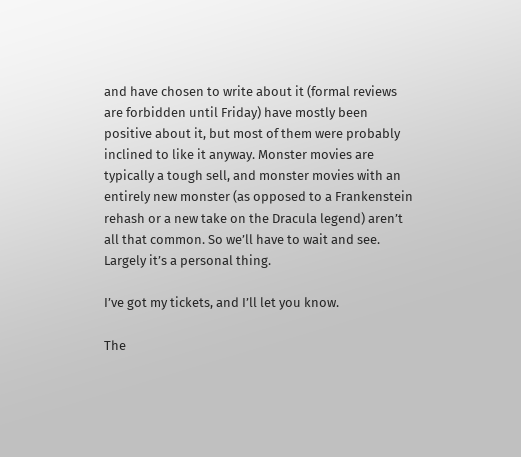and have chosen to write about it (formal reviews are forbidden until Friday) have mostly been positive about it, but most of them were probably inclined to like it anyway. Monster movies are typically a tough sell, and monster movies with an entirely new monster (as opposed to a Frankenstein rehash or a new take on the Dracula legend) aren’t all that common. So we’ll have to wait and see. Largely it’s a personal thing.

I’ve got my tickets, and I’ll let you know.

The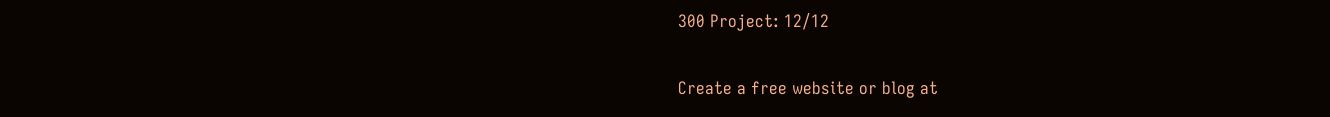300 Project: 12/12

Create a free website or blog at